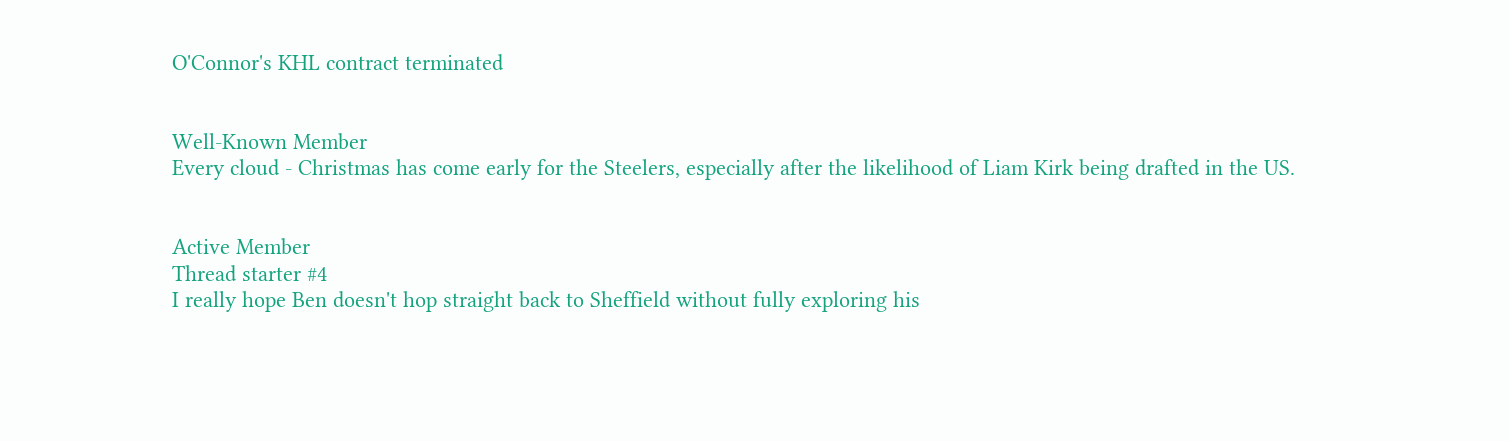O'Connor's KHL contract terminated


Well-Known Member
Every cloud - Christmas has come early for the Steelers, especially after the likelihood of Liam Kirk being drafted in the US.


Active Member
Thread starter #4
I really hope Ben doesn't hop straight back to Sheffield without fully exploring his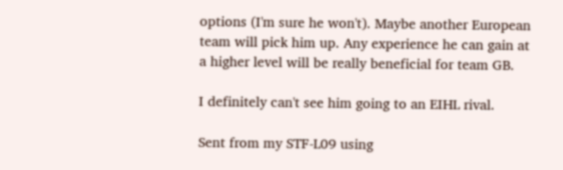options (I'm sure he won't). Maybe another European team will pick him up. Any experience he can gain at a higher level will be really beneficial for team GB.

I definitely can't see him going to an EIHL rival.

Sent from my STF-L09 using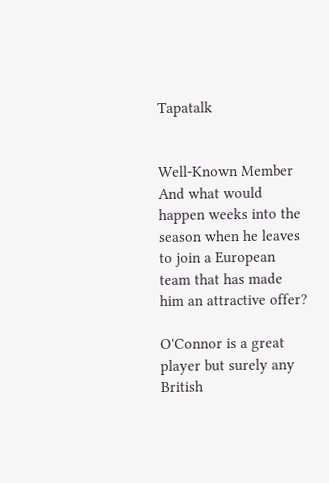Tapatalk


Well-Known Member
And what would happen weeks into the season when he leaves to join a European team that has made him an attractive offer?

O'Connor is a great player but surely any British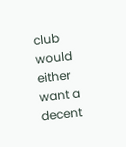club would either want a decent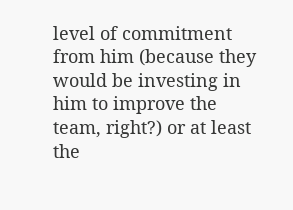level of commitment from him (because they would be investing in him to improve the team, right?) or at least the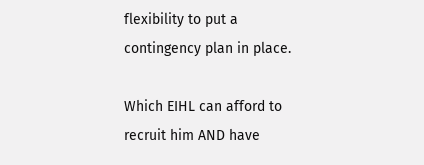flexibility to put a contingency plan in place.

Which EIHL can afford to recruit him AND have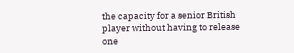the capacity for a senior British player without having to release one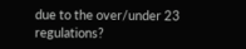due to the over/under 23 regulations?